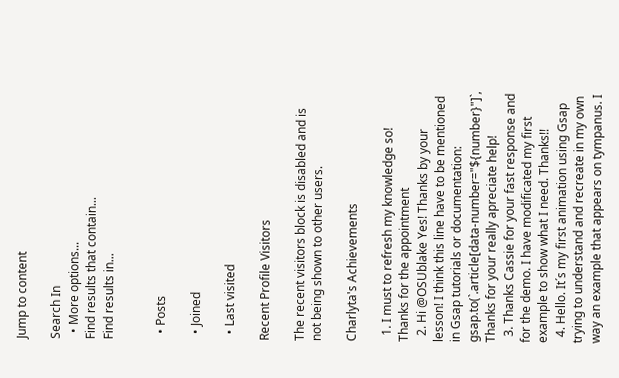Jump to content

Search In
  • More options...
Find results that contain...
Find results in...


  • Posts

  • Joined

  • Last visited

Recent Profile Visitors

The recent visitors block is disabled and is not being shown to other users.

Charlyta's Achievements

  1. I must to refresh my knowledge so!  Thanks for the appointment
  2. Hi @OSUblake Yes! Thanks by your lesson! I think this line have to be mentioned in Gsap tutorials or documentation: gsap.to(`.article[data-number="${number}"]`, Thanks for your really apreciate help!
  3. Thanks Cassie for your fast response and for the demo. I have modificated my first example to show what I need. Thanks!!
  4. Hello. It´s my first animation using Gsap trying to understand and recreate in my own way an example that appears on tympanus. I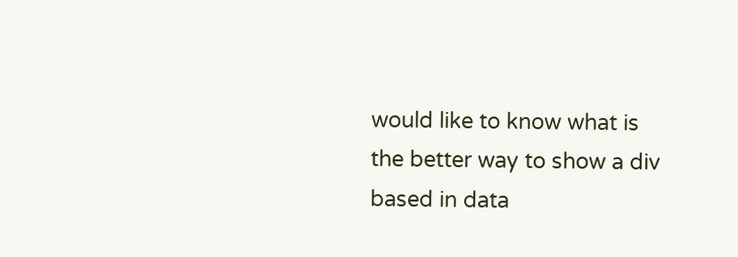would like to know what is the better way to show a div based in data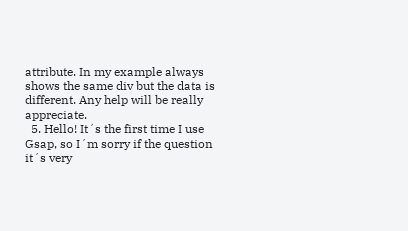attribute. In my example always shows the same div but the data is different. Any help will be really appreciate.
  5. Hello! It´s the first time I use Gsap, so I´m sorry if the question it´s very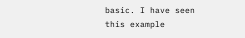basic. I have seen this example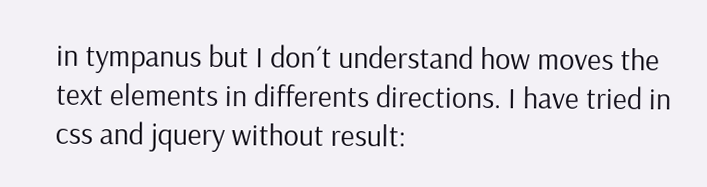in tympanus but I don´t understand how moves the text elements in differents directions. I have tried in css and jquery without result: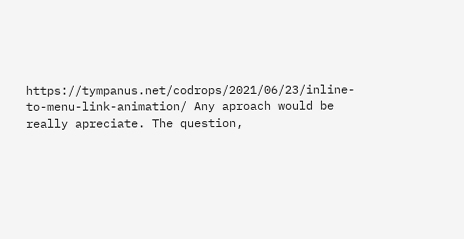https://tympanus.net/codrops/2021/06/23/inline-to-menu-link-animation/ Any aproach would be really apreciate. The question,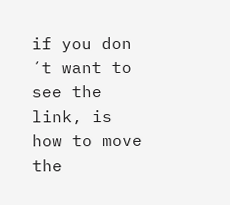if you don ´t want to see the link, is how to move the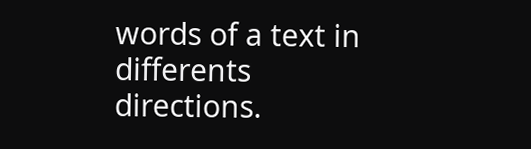words of a text in differents directions.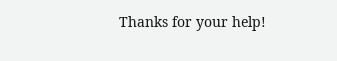Thanks for your help!